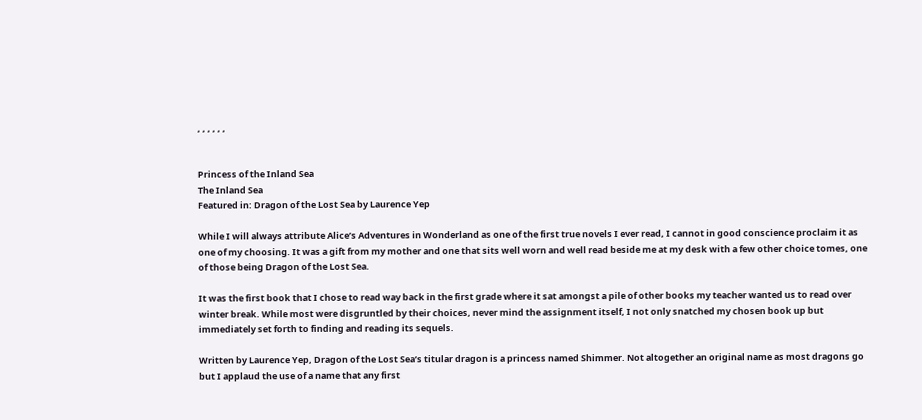, , , , , ,


Princess of the Inland Sea
The Inland Sea
Featured in: Dragon of the Lost Sea by Laurence Yep

While I will always attribute Alice’s Adventures in Wonderland as one of the first true novels I ever read, I cannot in good conscience proclaim it as one of my choosing. It was a gift from my mother and one that sits well worn and well read beside me at my desk with a few other choice tomes, one of those being Dragon of the Lost Sea.

It was the first book that I chose to read way back in the first grade where it sat amongst a pile of other books my teacher wanted us to read over winter break. While most were disgruntled by their choices, never mind the assignment itself, I not only snatched my chosen book up but immediately set forth to finding and reading its sequels.

Written by Laurence Yep, Dragon of the Lost Sea’s titular dragon is a princess named Shimmer. Not altogether an original name as most dragons go but I applaud the use of a name that any first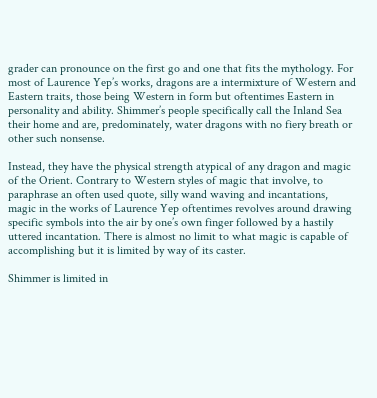grader can pronounce on the first go and one that fits the mythology. For most of Laurence Yep’s works, dragons are a intermixture of Western and Eastern traits, those being Western in form but oftentimes Eastern in personality and ability. Shimmer’s people specifically call the Inland Sea their home and are, predominately, water dragons with no fiery breath or other such nonsense.

Instead, they have the physical strength atypical of any dragon and magic of the Orient. Contrary to Western styles of magic that involve, to paraphrase an often used quote, silly wand waving and incantations, magic in the works of Laurence Yep oftentimes revolves around drawing specific symbols into the air by one’s own finger followed by a hastily uttered incantation. There is almost no limit to what magic is capable of accomplishing but it is limited by way of its caster.

Shimmer is limited in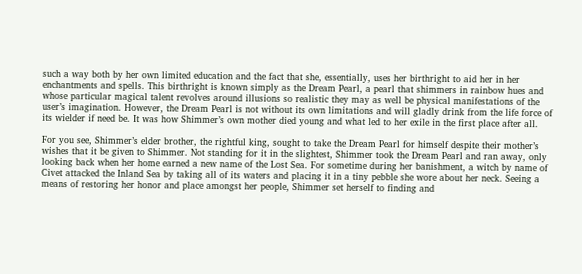such a way both by her own limited education and the fact that she, essentially, uses her birthright to aid her in her enchantments and spells. This birthright is known simply as the Dream Pearl, a pearl that shimmers in rainbow hues and whose particular magical talent revolves around illusions so realistic they may as well be physical manifestations of the user’s imagination. However, the Dream Pearl is not without its own limitations and will gladly drink from the life force of its wielder if need be. It was how Shimmer’s own mother died young and what led to her exile in the first place after all.

For you see, Shimmer’s elder brother, the rightful king, sought to take the Dream Pearl for himself despite their mother’s wishes that it be given to Shimmer. Not standing for it in the slightest, Shimmer took the Dream Pearl and ran away, only looking back when her home earned a new name of the Lost Sea. For sometime during her banishment, a witch by name of Civet attacked the Inland Sea by taking all of its waters and placing it in a tiny pebble she wore about her neck. Seeing a means of restoring her honor and place amongst her people, Shimmer set herself to finding and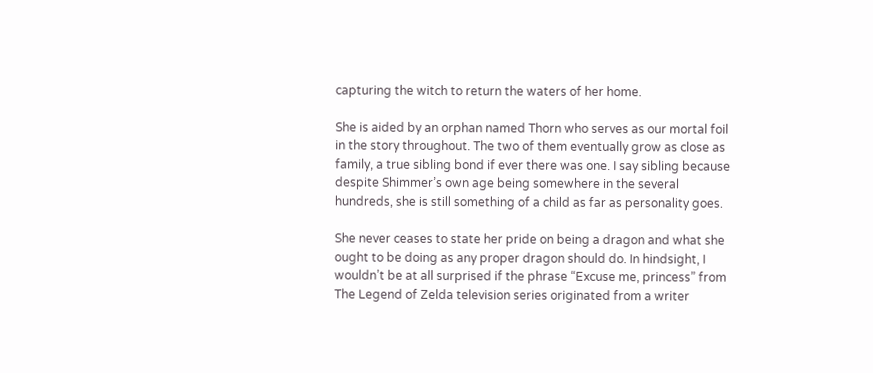capturing the witch to return the waters of her home.

She is aided by an orphan named Thorn who serves as our mortal foil in the story throughout. The two of them eventually grow as close as family, a true sibling bond if ever there was one. I say sibling because despite Shimmer’s own age being somewhere in the several hundreds, she is still something of a child as far as personality goes.

She never ceases to state her pride on being a dragon and what she ought to be doing as any proper dragon should do. In hindsight, I wouldn’t be at all surprised if the phrase “Excuse me, princess” from The Legend of Zelda television series originated from a writer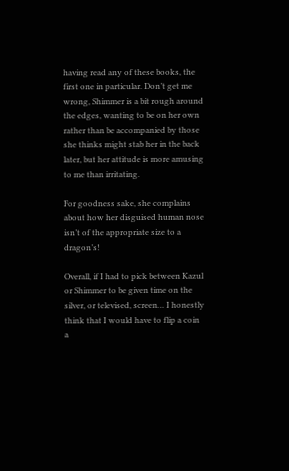having read any of these books, the first one in particular. Don’t get me wrong, Shimmer is a bit rough around the edges, wanting to be on her own rather than be accompanied by those she thinks might stab her in the back later, but her attitude is more amusing to me than irritating.

For goodness sake, she complains about how her disguised human nose isn’t of the appropriate size to a dragon’s!

Overall, if I had to pick between Kazul or Shimmer to be given time on the silver, or televised, screen… I honestly think that I would have to flip a coin a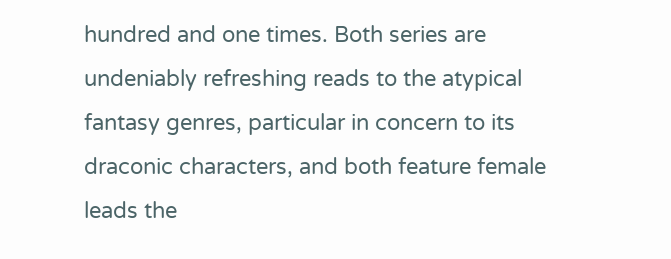hundred and one times. Both series are undeniably refreshing reads to the atypical fantasy genres, particular in concern to its draconic characters, and both feature female leads the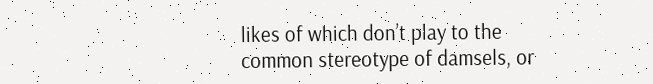likes of which don’t play to the common stereotype of damsels, or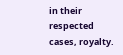in their respected cases, royalty.